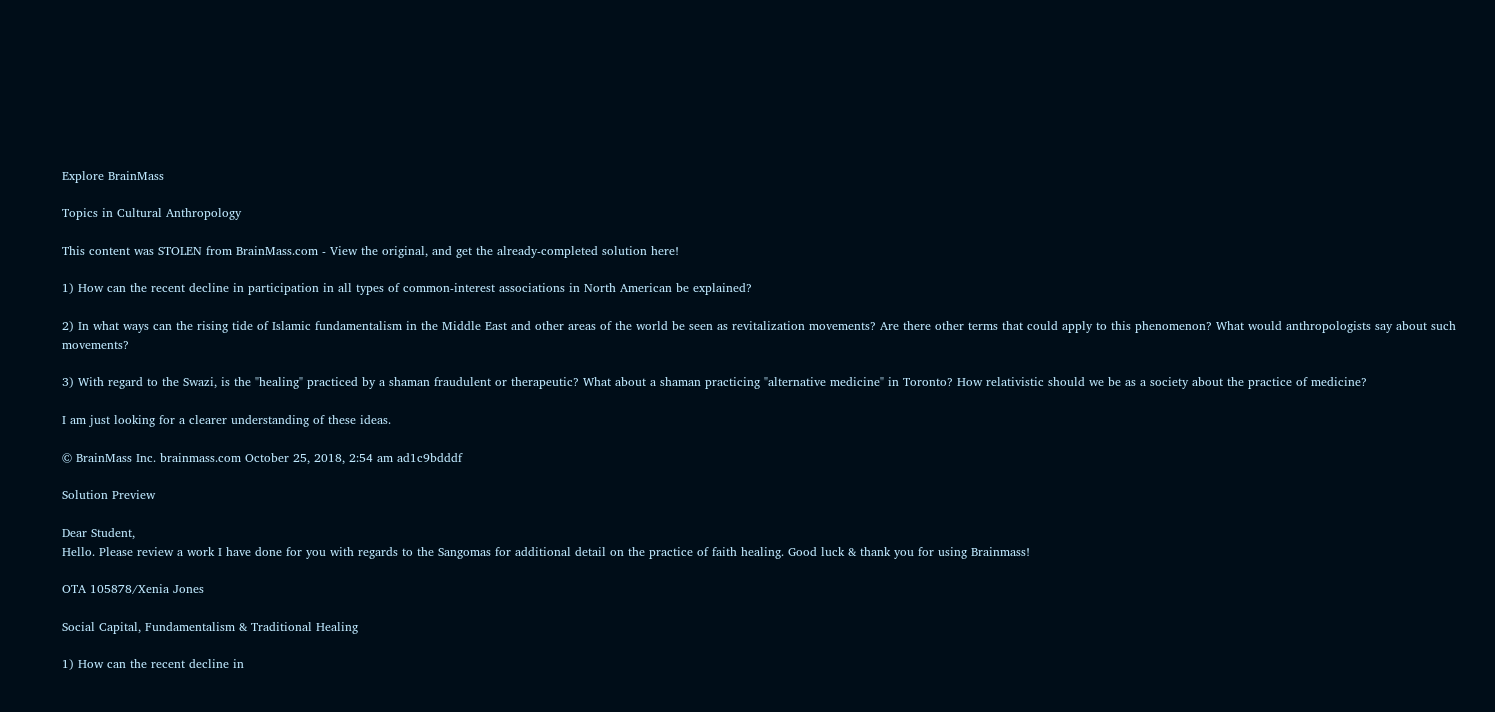Explore BrainMass

Topics in Cultural Anthropology

This content was STOLEN from BrainMass.com - View the original, and get the already-completed solution here!

1) How can the recent decline in participation in all types of common-interest associations in North American be explained?

2) In what ways can the rising tide of Islamic fundamentalism in the Middle East and other areas of the world be seen as revitalization movements? Are there other terms that could apply to this phenomenon? What would anthropologists say about such movements?

3) With regard to the Swazi, is the "healing" practiced by a shaman fraudulent or therapeutic? What about a shaman practicing "alternative medicine" in Toronto? How relativistic should we be as a society about the practice of medicine?

I am just looking for a clearer understanding of these ideas.

© BrainMass Inc. brainmass.com October 25, 2018, 2:54 am ad1c9bdddf

Solution Preview

Dear Student,
Hello. Please review a work I have done for you with regards to the Sangomas for additional detail on the practice of faith healing. Good luck & thank you for using Brainmass!

OTA 105878/Xenia Jones

Social Capital, Fundamentalism & Traditional Healing

1) How can the recent decline in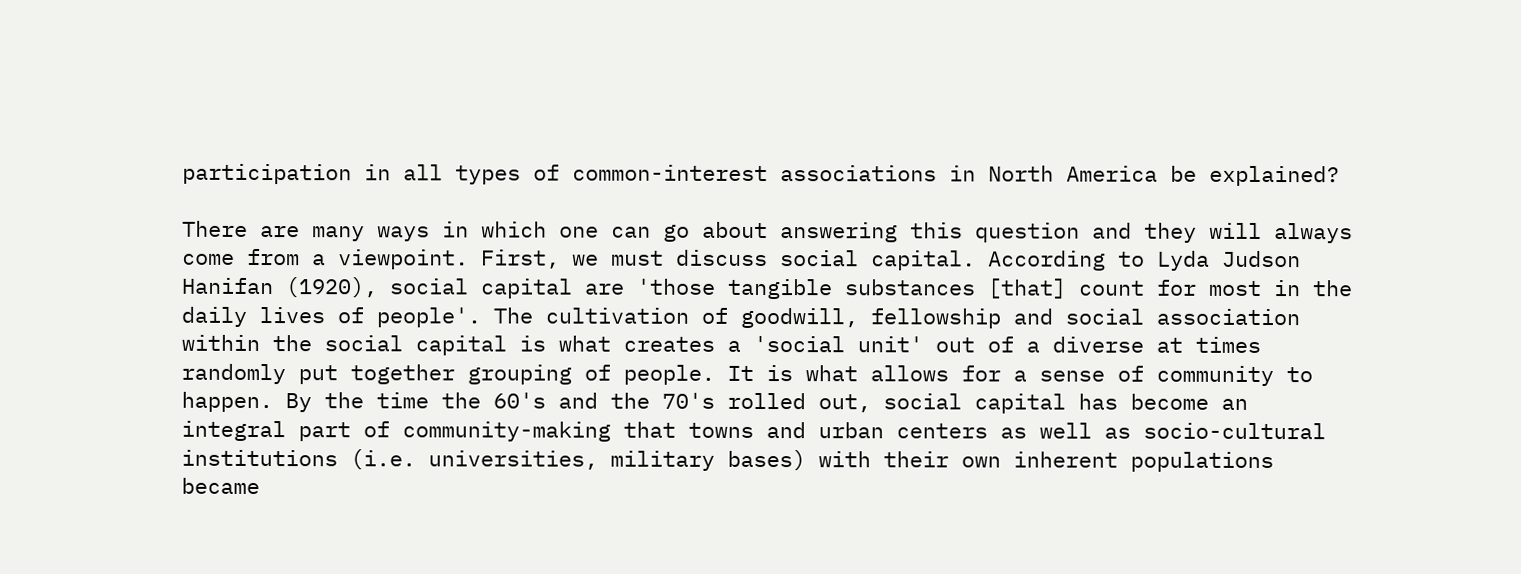participation in all types of common-interest associations in North America be explained?

There are many ways in which one can go about answering this question and they will always come from a viewpoint. First, we must discuss social capital. According to Lyda Judson Hanifan (1920), social capital are 'those tangible substances [that] count for most in the daily lives of people'. The cultivation of goodwill, fellowship and social association within the social capital is what creates a 'social unit' out of a diverse at times randomly put together grouping of people. It is what allows for a sense of community to happen. By the time the 60's and the 70's rolled out, social capital has become an integral part of community-making that towns and urban centers as well as socio-cultural institutions (i.e. universities, military bases) with their own inherent populations became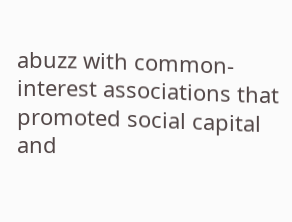abuzz with common-interest associations that promoted social capital and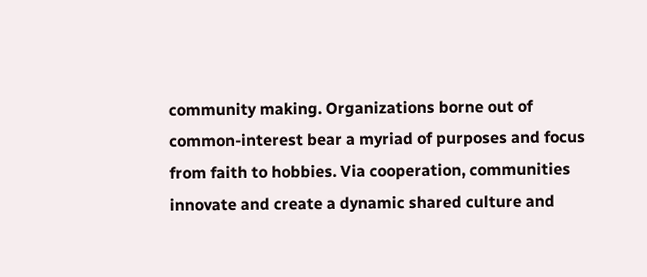community making. Organizations borne out of common-interest bear a myriad of purposes and focus from faith to hobbies. Via cooperation, communities innovate and create a dynamic shared culture and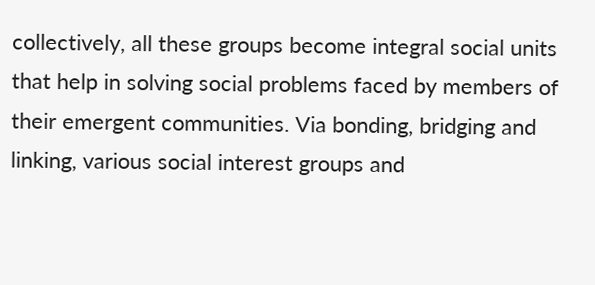collectively, all these groups become integral social units that help in solving social problems faced by members of their emergent communities. Via bonding, bridging and linking, various social interest groups and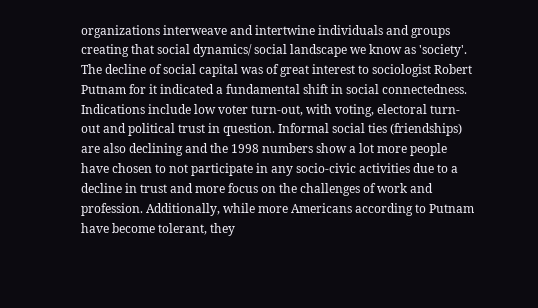organizations interweave and intertwine individuals and groups creating that social dynamics/ social landscape we know as 'society'. The decline of social capital was of great interest to sociologist Robert Putnam for it indicated a fundamental shift in social connectedness. Indications include low voter turn-out, with voting, electoral turn-out and political trust in question. Informal social ties (friendships) are also declining and the 1998 numbers show a lot more people have chosen to not participate in any socio-civic activities due to a decline in trust and more focus on the challenges of work and profession. Additionally, while more Americans according to Putnam have become tolerant, they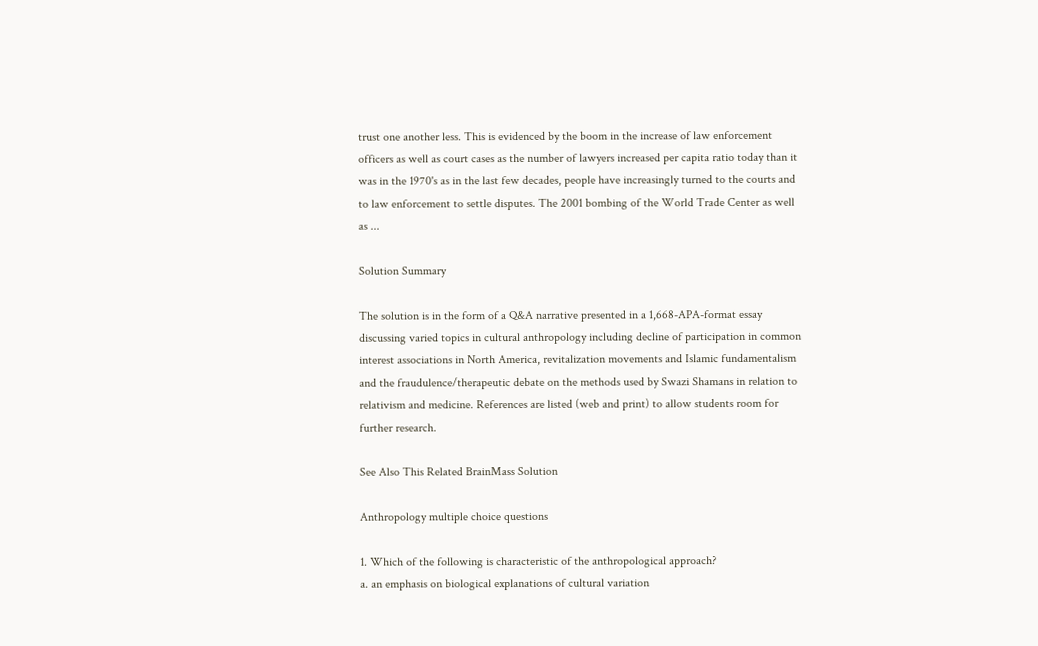trust one another less. This is evidenced by the boom in the increase of law enforcement officers as well as court cases as the number of lawyers increased per capita ratio today than it was in the 1970's as in the last few decades, people have increasingly turned to the courts and to law enforcement to settle disputes. The 2001 bombing of the World Trade Center as well as ...

Solution Summary

The solution is in the form of a Q&A narrative presented in a 1,668-APA-format essay discussing varied topics in cultural anthropology including decline of participation in common interest associations in North America, revitalization movements and Islamic fundamentalism and the fraudulence/therapeutic debate on the methods used by Swazi Shamans in relation to relativism and medicine. References are listed (web and print) to allow students room for further research.

See Also This Related BrainMass Solution

Anthropology multiple choice questions

1. Which of the following is characteristic of the anthropological approach?
a. an emphasis on biological explanations of cultural variation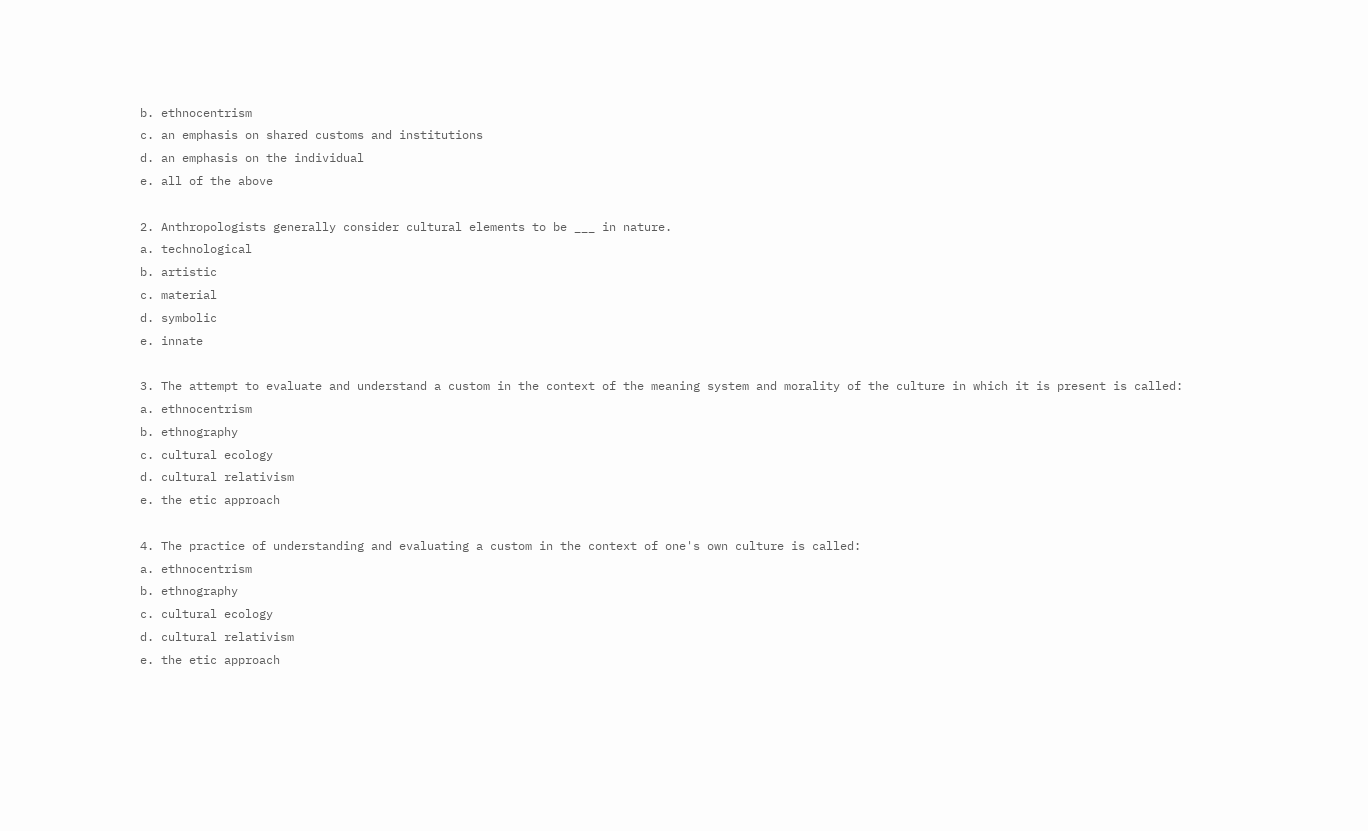b. ethnocentrism
c. an emphasis on shared customs and institutions
d. an emphasis on the individual
e. all of the above

2. Anthropologists generally consider cultural elements to be ___ in nature.
a. technological
b. artistic
c. material
d. symbolic
e. innate

3. The attempt to evaluate and understand a custom in the context of the meaning system and morality of the culture in which it is present is called:
a. ethnocentrism
b. ethnography
c. cultural ecology
d. cultural relativism
e. the etic approach

4. The practice of understanding and evaluating a custom in the context of one's own culture is called:
a. ethnocentrism
b. ethnography
c. cultural ecology
d. cultural relativism
e. the etic approach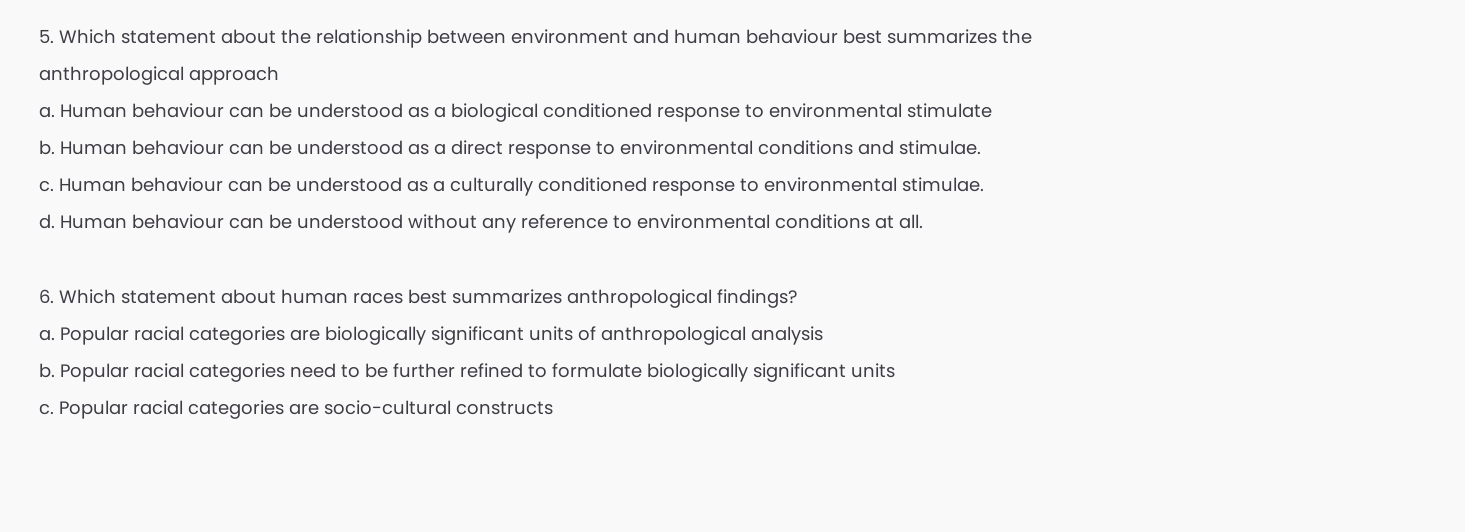5. Which statement about the relationship between environment and human behaviour best summarizes the anthropological approach
a. Human behaviour can be understood as a biological conditioned response to environmental stimulate
b. Human behaviour can be understood as a direct response to environmental conditions and stimulae.
c. Human behaviour can be understood as a culturally conditioned response to environmental stimulae.
d. Human behaviour can be understood without any reference to environmental conditions at all.

6. Which statement about human races best summarizes anthropological findings?
a. Popular racial categories are biologically significant units of anthropological analysis
b. Popular racial categories need to be further refined to formulate biologically significant units
c. Popular racial categories are socio-cultural constructs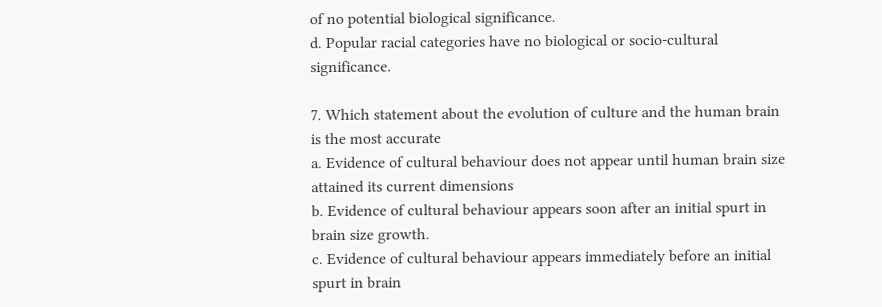of no potential biological significance.
d. Popular racial categories have no biological or socio-cultural significance.

7. Which statement about the evolution of culture and the human brain is the most accurate
a. Evidence of cultural behaviour does not appear until human brain size attained its current dimensions
b. Evidence of cultural behaviour appears soon after an initial spurt in brain size growth.
c. Evidence of cultural behaviour appears immediately before an initial spurt in brain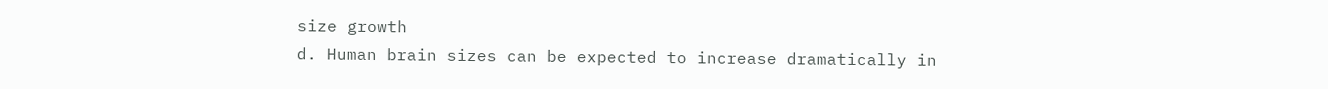size growth
d. Human brain sizes can be expected to increase dramatically in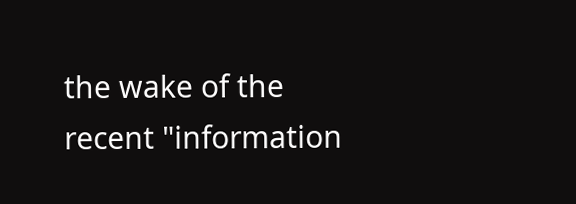the wake of the recent "information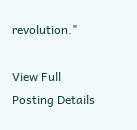revolution."

View Full Posting Details